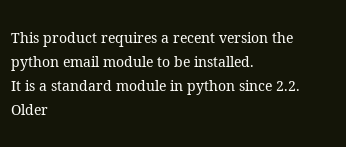This product requires a recent version the python email module to be installed.
It is a standard module in python since 2.2.
Older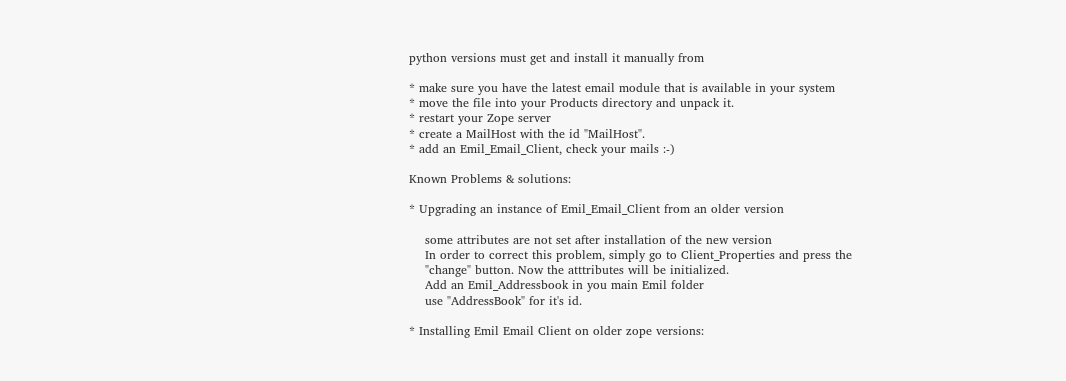python versions must get and install it manually from

* make sure you have the latest email module that is available in your system
* move the file into your Products directory and unpack it.
* restart your Zope server
* create a MailHost with the id "MailHost".
* add an Emil_Email_Client, check your mails :-)

Known Problems & solutions:

* Upgrading an instance of Emil_Email_Client from an older version

    some attributes are not set after installation of the new version
    In order to correct this problem, simply go to Client_Properties and press the
    "change" button. Now the atttributes will be initialized.
    Add an Emil_Addressbook in you main Emil folder
    use "AddressBook" for it's id.

* Installing Emil Email Client on older zope versions: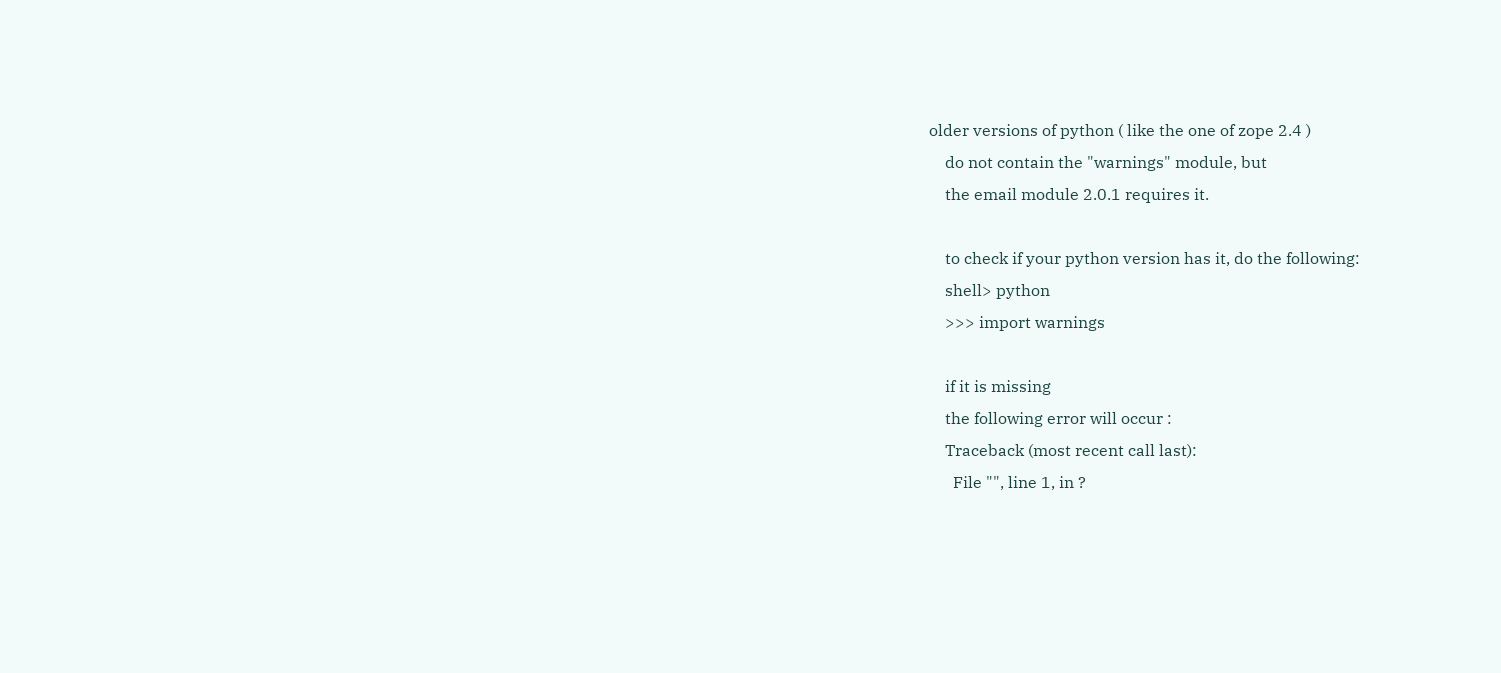older versions of python ( like the one of zope 2.4 )
    do not contain the "warnings" module, but
    the email module 2.0.1 requires it.

    to check if your python version has it, do the following:
    shell> python
    >>> import warnings

    if it is missing
    the following error will occur :
    Traceback (most recent call last):
      File "", line 1, in ?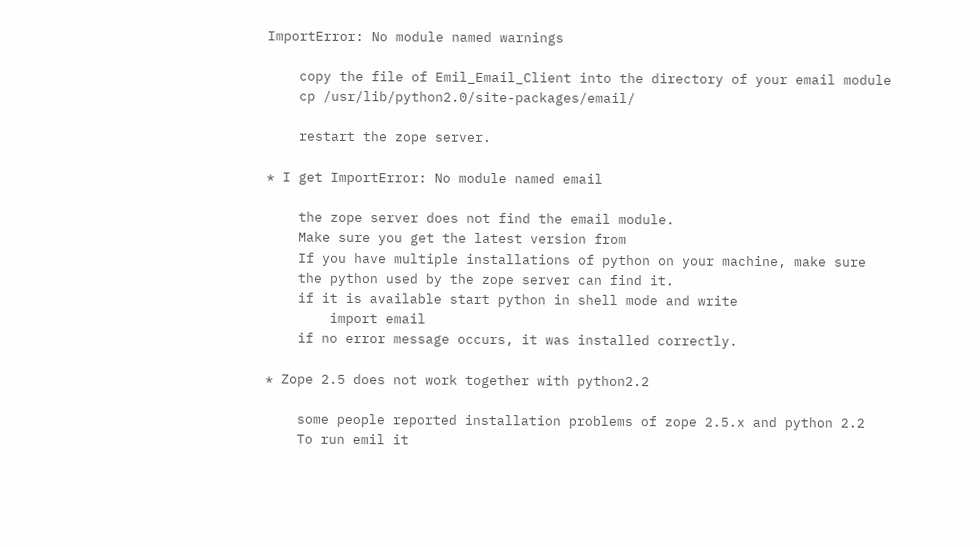ImportError: No module named warnings

    copy the file of Emil_Email_Client into the directory of your email module
    cp /usr/lib/python2.0/site-packages/email/

    restart the zope server.

* I get ImportError: No module named email

    the zope server does not find the email module.
    Make sure you get the latest version from
    If you have multiple installations of python on your machine, make sure
    the python used by the zope server can find it.
    if it is available start python in shell mode and write
        import email
    if no error message occurs, it was installed correctly.

* Zope 2.5 does not work together with python2.2

    some people reported installation problems of zope 2.5.x and python 2.2
    To run emil it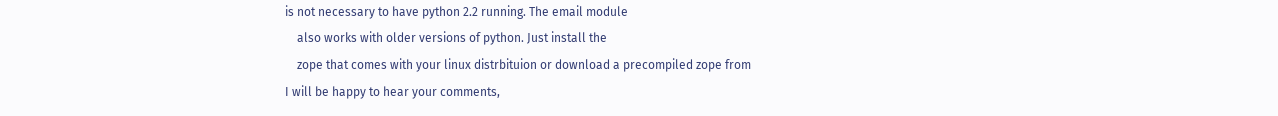is not necessary to have python 2.2 running. The email module
    also works with older versions of python. Just install the
    zope that comes with your linux distrbituion or download a precompiled zope from
I will be happy to hear your comments,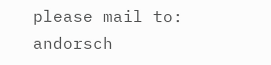please mail to: andorsch